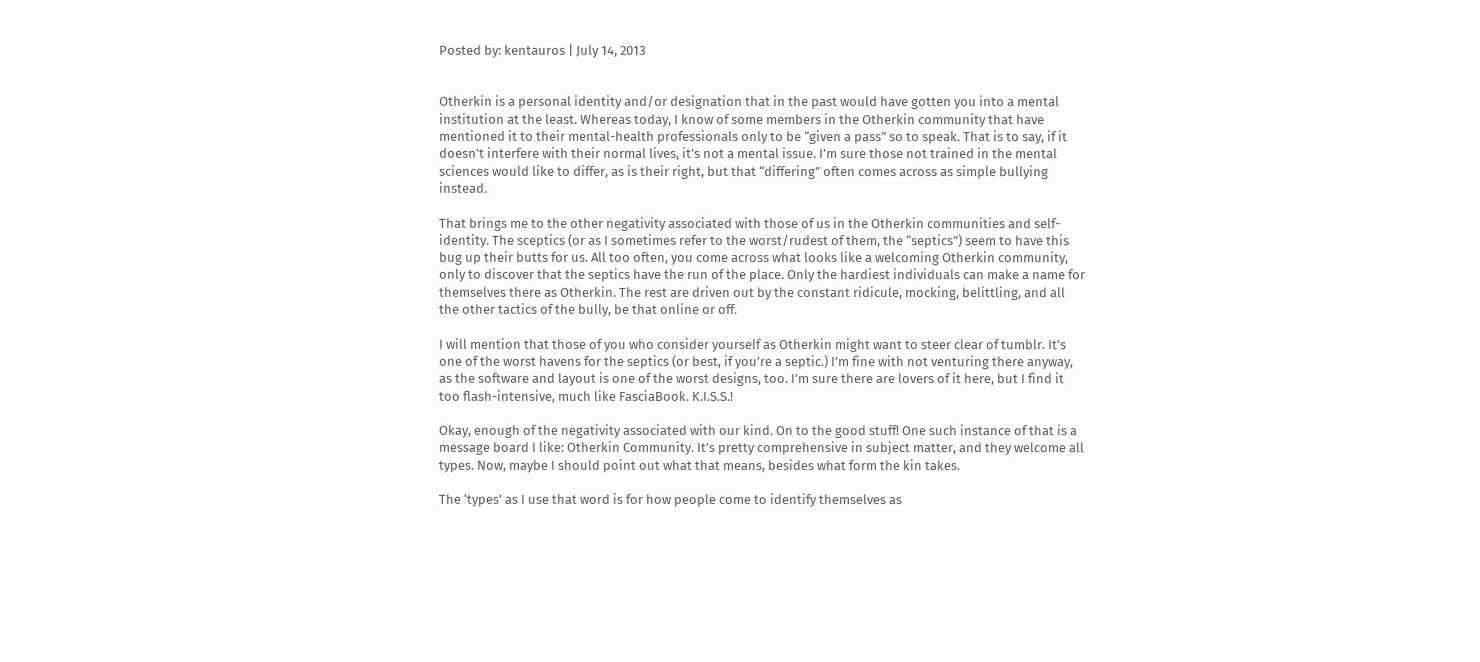Posted by: kentauros | July 14, 2013


Otherkin is a personal identity and/or designation that in the past would have gotten you into a mental institution at the least. Whereas today, I know of some members in the Otherkin community that have mentioned it to their mental-health professionals only to be “given a pass” so to speak. That is to say, if it doesn’t interfere with their normal lives, it’s not a mental issue. I’m sure those not trained in the mental sciences would like to differ, as is their right, but that “differing” often comes across as simple bullying instead.

That brings me to the other negativity associated with those of us in the Otherkin communities and self-identity. The sceptics (or as I sometimes refer to the worst/rudest of them, the “septics”) seem to have this bug up their butts for us. All too often, you come across what looks like a welcoming Otherkin community, only to discover that the septics have the run of the place. Only the hardiest individuals can make a name for themselves there as Otherkin. The rest are driven out by the constant ridicule, mocking, belittling, and all the other tactics of the bully, be that online or off.

I will mention that those of you who consider yourself as Otherkin might want to steer clear of tumblr. It’s one of the worst havens for the septics (or best, if you’re a septic.) I’m fine with not venturing there anyway, as the software and layout is one of the worst designs, too. I’m sure there are lovers of it here, but I find it too flash-intensive, much like FasciaBook. K.I.S.S.!

Okay, enough of the negativity associated with our kind. On to the good stuff! One such instance of that is a message board I like: Otherkin Community. It’s pretty comprehensive in subject matter, and they welcome all types. Now, maybe I should point out what that means, besides what form the kin takes.

The ‘types’ as I use that word is for how people come to identify themselves as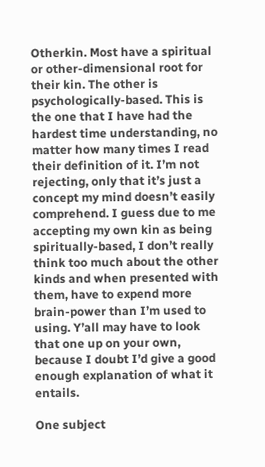Otherkin. Most have a spiritual or other-dimensional root for their kin. The other is psychologically-based. This is the one that I have had the hardest time understanding, no matter how many times I read their definition of it. I’m not rejecting, only that it’s just a concept my mind doesn’t easily comprehend. I guess due to me accepting my own kin as being spiritually-based, I don’t really think too much about the other kinds and when presented with them, have to expend more brain-power than I’m used to using. Y’all may have to look that one up on your own, because I doubt I’d give a good enough explanation of what it entails.

One subject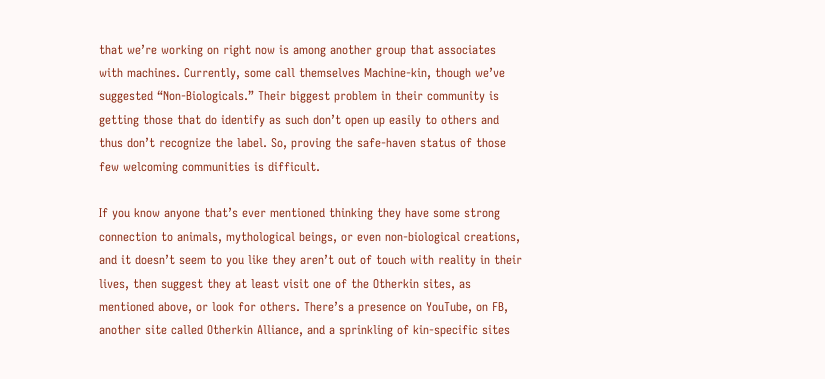that we’re working on right now is among another group that associates with machines. Currently, some call themselves Machine-kin, though we’ve suggested “Non-Biologicals.” Their biggest problem in their community is getting those that do identify as such don’t open up easily to others and thus don’t recognize the label. So, proving the safe-haven status of those few welcoming communities is difficult.

If you know anyone that’s ever mentioned thinking they have some strong connection to animals, mythological beings, or even non-biological creations, and it doesn’t seem to you like they aren’t out of touch with reality in their lives, then suggest they at least visit one of the Otherkin sites, as mentioned above, or look for others. There’s a presence on YouTube, on FB, another site called Otherkin Alliance, and a sprinkling of kin-specific sites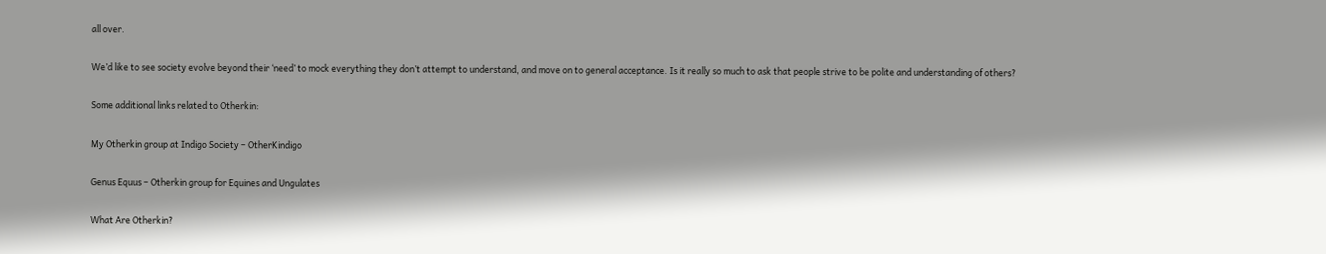all over.

We’d like to see society evolve beyond their ‘need’ to mock everything they don’t attempt to understand, and move on to general acceptance. Is it really so much to ask that people strive to be polite and understanding of others?

Some additional links related to Otherkin:

My Otherkin group at Indigo Society – OtherKindigo

Genus Equus – Otherkin group for Equines and Ungulates

What Are Otherkin?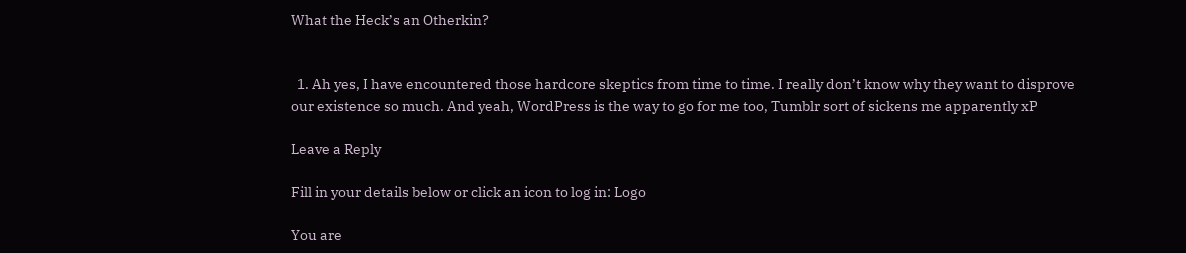What the Heck’s an Otherkin?


  1. Ah yes, I have encountered those hardcore skeptics from time to time. I really don’t know why they want to disprove our existence so much. And yeah, WordPress is the way to go for me too, Tumblr sort of sickens me apparently xP

Leave a Reply

Fill in your details below or click an icon to log in: Logo

You are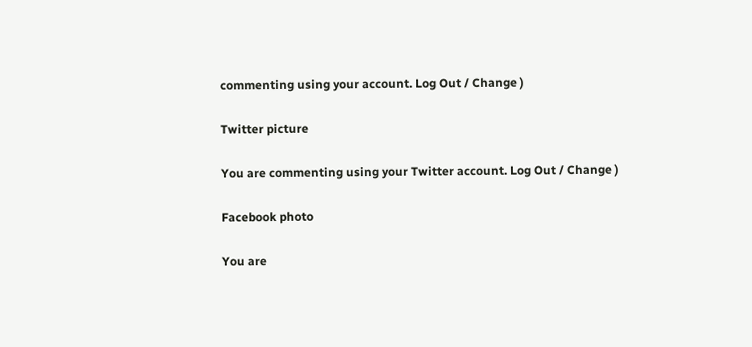commenting using your account. Log Out / Change )

Twitter picture

You are commenting using your Twitter account. Log Out / Change )

Facebook photo

You are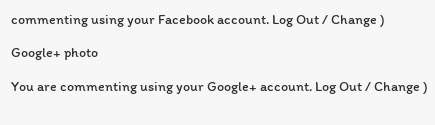commenting using your Facebook account. Log Out / Change )

Google+ photo

You are commenting using your Google+ account. Log Out / Change )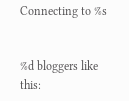Connecting to %s


%d bloggers like this: